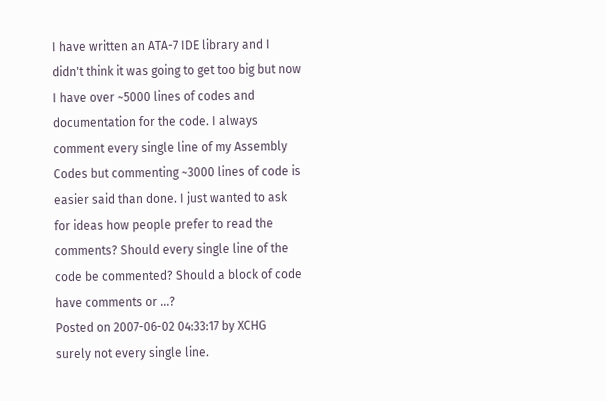I have written an ATA-7 IDE library and I didn't think it was going to get too big but now I have over ~5000 lines of codes and documentation for the code. I always comment every single line of my Assembly Codes but commenting ~3000 lines of code is easier said than done. I just wanted to ask for ideas how people prefer to read the comments? Should every single line of the code be commented? Should a block of code have comments or ...?
Posted on 2007-06-02 04:33:17 by XCHG
surely not every single line.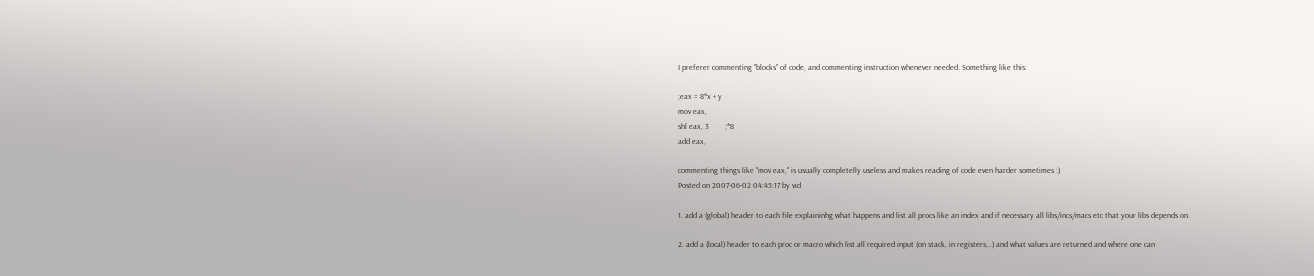I preferer commenting "blocks" of code, and commenting instruction whenever needed. Something like this:

;eax = 8*x + y
mov eax,
shl eax, 3        ;*8
add eax,

commenting things like "mov eax," is usually completelly useless and makes reading of code even harder sometimes :)
Posted on 2007-06-02 04:45:17 by vid

1. add a (global) header to each file explaininhg what happens and list all procs like an index and if necessary all libs/incs/macs etc that your libs depends on.

2. add a (local) header to each proc or macro which list all required input (on stack, in registers,..) and what values are returned and where one can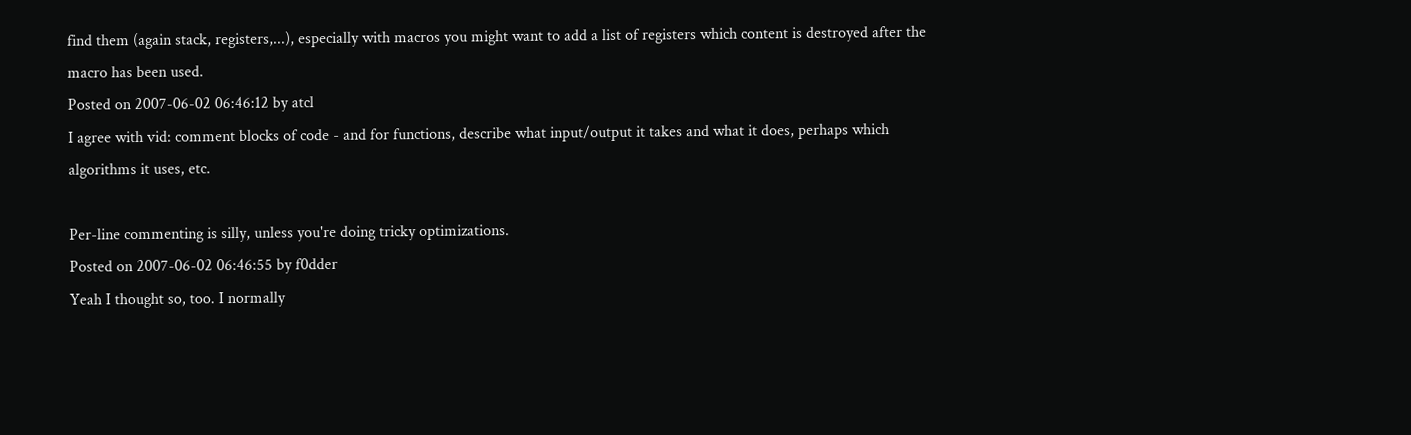find them (again stack, registers,...), especially with macros you might want to add a list of registers which content is destroyed after the macro has been used.
Posted on 2007-06-02 06:46:12 by atcl
I agree with vid: comment blocks of code - and for functions, describe what input/output it takes and what it does, perhaps which algorithms it uses, etc.

Per-line commenting is silly, unless you're doing tricky optimizations.
Posted on 2007-06-02 06:46:55 by f0dder
Yeah I thought so, too. I normally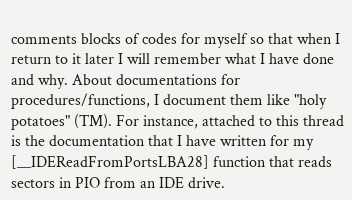comments blocks of codes for myself so that when I return to it later I will remember what I have done and why. About documentations for procedures/functions, I document them like "holy potatoes" (TM). For instance, attached to this thread is the documentation that I have written for my [__IDEReadFromPortsLBA28] function that reads sectors in PIO from an IDE drive.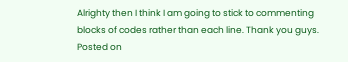Alrighty then I think I am going to stick to commenting blocks of codes rather than each line. Thank you guys.
Posted on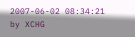2007-06-02 08:34:21 by XCHG